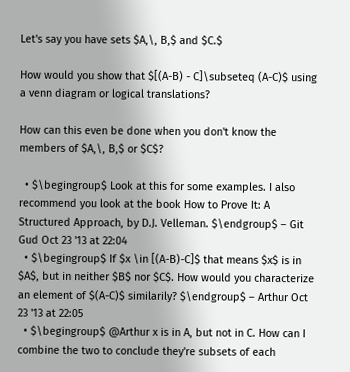Let's say you have sets $A,\, B,$ and $C.$

How would you show that $[(A-B) - C]\subseteq (A-C)$ using a venn diagram or logical translations?

How can this even be done when you don't know the members of $A,\, B,$ or $C$?

  • $\begingroup$ Look at this for some examples. I also recommend you look at the book How to Prove It: A Structured Approach, by D.J. Velleman. $\endgroup$ – Git Gud Oct 23 '13 at 22:04
  • $\begingroup$ If $x \in [(A-B)-C]$ that means $x$ is in $A$, but in neither $B$ nor $C$. How would you characterize an element of $(A-C)$ similarily? $\endgroup$ – Arthur Oct 23 '13 at 22:05
  • $\begingroup$ @Arthur x is in A, but not in C. How can I combine the two to conclude they're subsets of each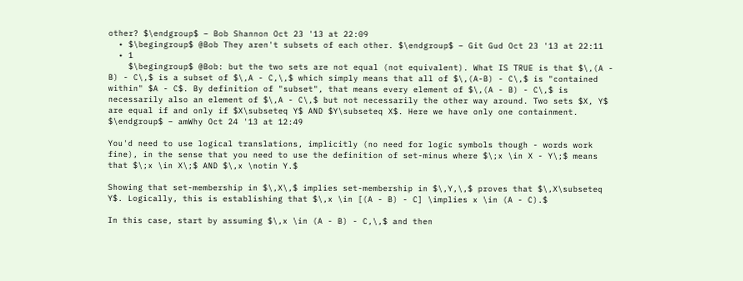other? $\endgroup$ – Bob Shannon Oct 23 '13 at 22:09
  • $\begingroup$ @Bob They aren't subsets of each other. $\endgroup$ – Git Gud Oct 23 '13 at 22:11
  • 1
    $\begingroup$ @Bob: but the two sets are not equal (not equivalent). What IS TRUE is that $\,(A - B) - C\,$ is a subset of $\,A - C,\,$ which simply means that all of $\,(A-B) - C\,$ is "contained within" $A - C$. By definition of "subset", that means every element of $\,(A - B) - C\,$ is necessarily also an element of $\,A - C\,$ but not necessarily the other way around. Two sets $X, Y$ are equal if and only if $X\subseteq Y$ AND $Y\subseteq X$. Here we have only one containment. $\endgroup$ – amWhy Oct 24 '13 at 12:49

You'd need to use logical translations, implicitly (no need for logic symbols though - words work fine), in the sense that you need to use the definition of set-minus where $\;x \in X - Y\;$ means that $\;x \in X\;$ AND $\,x \notin Y.$

Showing that set-membership in $\,X\,$ implies set-membership in $\,Y,\,$ proves that $\,X\subseteq Y$. Logically, this is establishing that $\,x \in [(A - B) - C] \implies x \in (A - C).$

In this case, start by assuming $\,x \in (A - B) - C,\,$ and then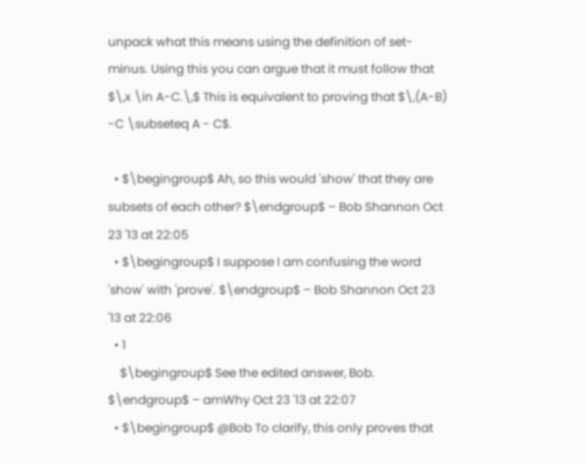unpack what this means using the definition of set-minus. Using this you can argue that it must follow that $\,x \in A-C.\,$ This is equivalent to proving that $\,(A-B) -C \subseteq A - C$.

  • $\begingroup$ Ah, so this would 'show' that they are subsets of each other? $\endgroup$ – Bob Shannon Oct 23 '13 at 22:05
  • $\begingroup$ I suppose I am confusing the word 'show' with 'prove'. $\endgroup$ – Bob Shannon Oct 23 '13 at 22:06
  • 1
    $\begingroup$ See the edited answer, Bob. $\endgroup$ – amWhy Oct 23 '13 at 22:07
  • $\begingroup$ @Bob To clarify, this only proves that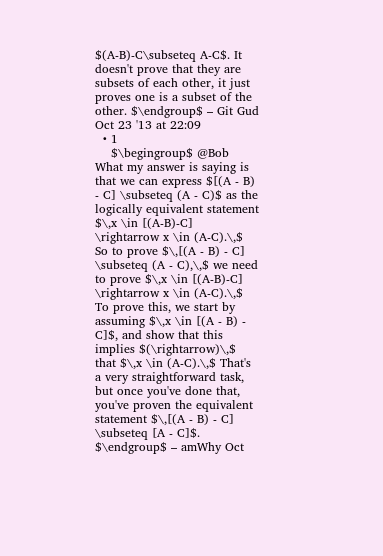$(A-B)-C\subseteq A-C$. It doesn't prove that they are subsets of each other, it just proves one is a subset of the other. $\endgroup$ – Git Gud Oct 23 '13 at 22:09
  • 1
    $\begingroup$ @Bob What my answer is saying is that we can express $[(A - B) - C] \subseteq (A - C)$ as the logically equivalent statement $\,x \in [(A-B)-C] \rightarrow x \in (A-C).\,$ So to prove $\,[(A - B) - C] \subseteq (A - C),\,$ we need to prove $\,x \in [(A-B)-C] \rightarrow x \in (A-C).\,$ To prove this, we start by assuming $\,x \in [(A - B) - C]$, and show that this implies $(\rightarrow)\,$ that $\,x \in (A-C).\,$ That's a very straightforward task, but once you've done that, you've proven the equivalent statement $\,[(A - B) - C] \subseteq [A - C]$. $\endgroup$ – amWhy Oct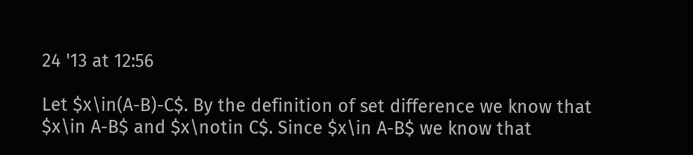24 '13 at 12:56

Let $x\in(A-B)-C$. By the definition of set difference we know that $x\in A-B$ and $x\notin C$. Since $x\in A-B$ we know that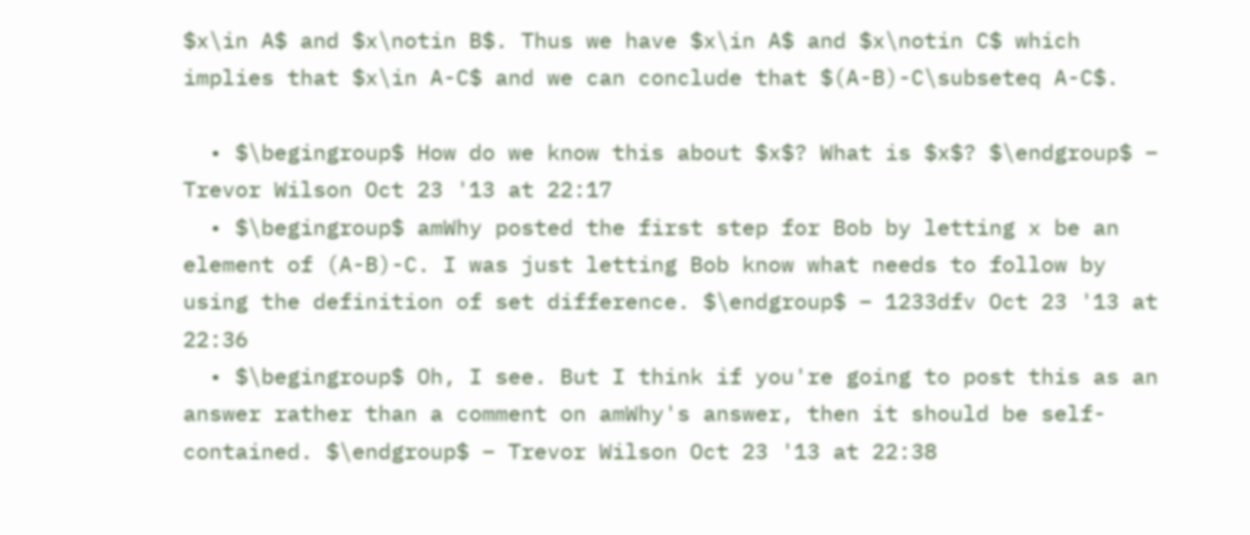$x\in A$ and $x\notin B$. Thus we have $x\in A$ and $x\notin C$ which implies that $x\in A-C$ and we can conclude that $(A-B)-C\subseteq A-C$.

  • $\begingroup$ How do we know this about $x$? What is $x$? $\endgroup$ – Trevor Wilson Oct 23 '13 at 22:17
  • $\begingroup$ amWhy posted the first step for Bob by letting x be an element of (A-B)-C. I was just letting Bob know what needs to follow by using the definition of set difference. $\endgroup$ – 1233dfv Oct 23 '13 at 22:36
  • $\begingroup$ Oh, I see. But I think if you're going to post this as an answer rather than a comment on amWhy's answer, then it should be self-contained. $\endgroup$ – Trevor Wilson Oct 23 '13 at 22:38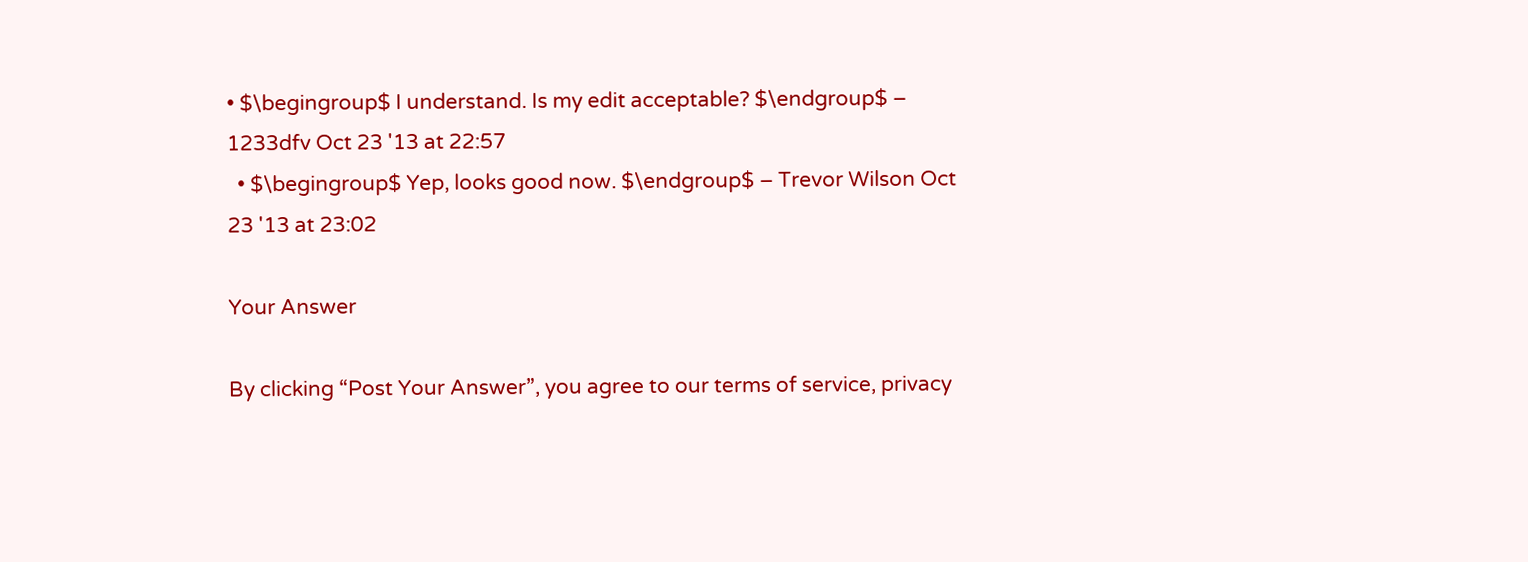• $\begingroup$ I understand. Is my edit acceptable? $\endgroup$ – 1233dfv Oct 23 '13 at 22:57
  • $\begingroup$ Yep, looks good now. $\endgroup$ – Trevor Wilson Oct 23 '13 at 23:02

Your Answer

By clicking “Post Your Answer”, you agree to our terms of service, privacy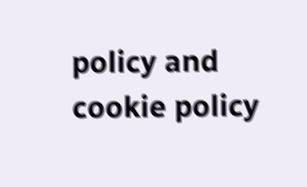policy and cookie policy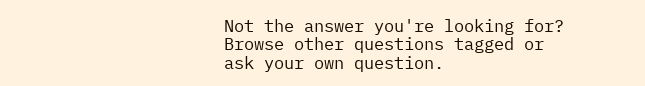Not the answer you're looking for? Browse other questions tagged or ask your own question.